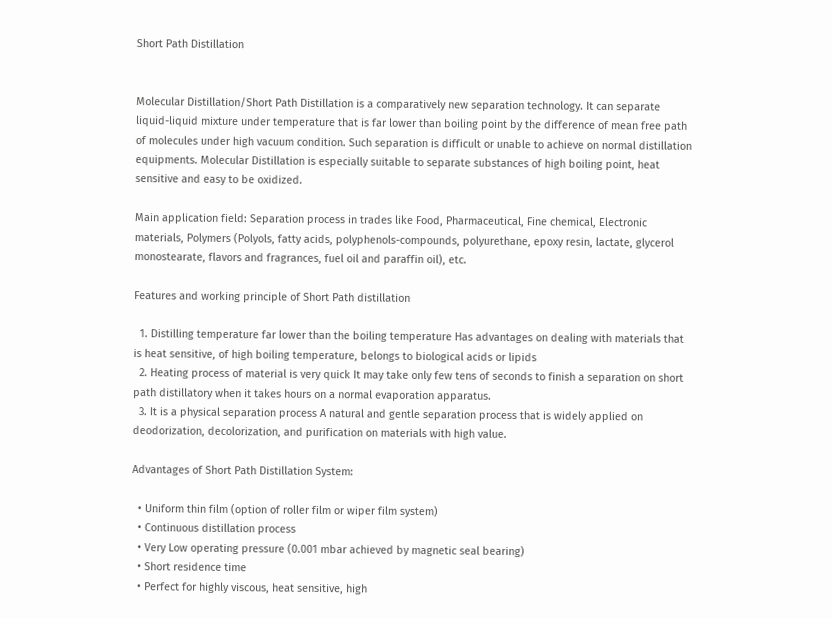Short Path Distillation


Molecular Distillation/Short Path Distillation is a comparatively new separation technology. It can separate liquid-liquid mixture under temperature that is far lower than boiling point by the difference of mean free path of molecules under high vacuum condition. Such separation is difficult or unable to achieve on normal distillation equipments. Molecular Distillation is especially suitable to separate substances of high boiling point, heat sensitive and easy to be oxidized.

Main application field: Separation process in trades like Food, Pharmaceutical, Fine chemical, Electronic materials, Polymers (Polyols, fatty acids, polyphenols-compounds, polyurethane, epoxy resin, lactate, glycerol monostearate, flavors and fragrances, fuel oil and paraffin oil), etc.

Features and working principle of Short Path distillation

  1. Distilling temperature far lower than the boiling temperature Has advantages on dealing with materials that is heat sensitive, of high boiling temperature, belongs to biological acids or lipids
  2. Heating process of material is very quick It may take only few tens of seconds to finish a separation on short path distillatory when it takes hours on a normal evaporation apparatus.
  3. It is a physical separation process A natural and gentle separation process that is widely applied on deodorization, decolorization, and purification on materials with high value.

Advantages of Short Path Distillation System:

  • Uniform thin film (option of roller film or wiper film system)
  • Continuous distillation process
  • Very Low operating pressure (0.001 mbar achieved by magnetic seal bearing)
  • Short residence time
  • Perfect for highly viscous, heat sensitive, high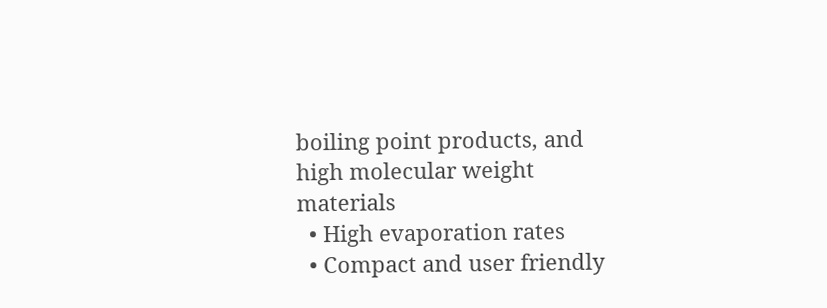boiling point products, and high molecular weight materials
  • High evaporation rates
  • Compact and user friendly